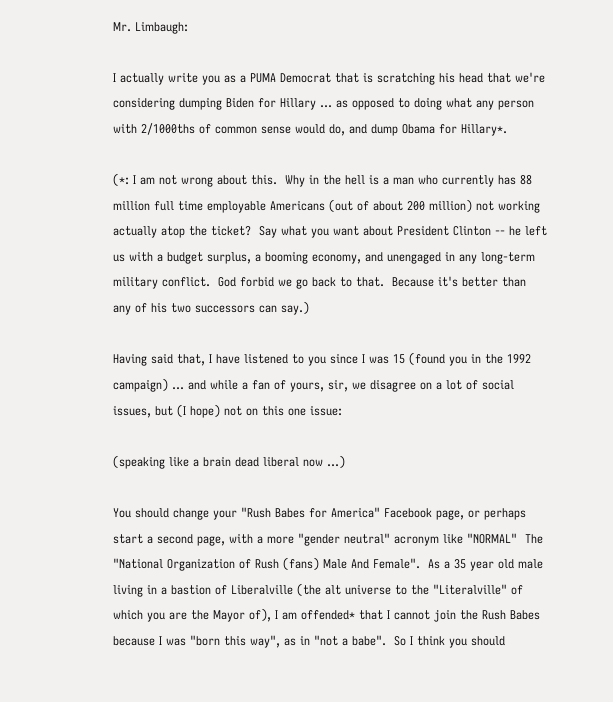Mr. Limbaugh:

I actually write you as a PUMA Democrat that is scratching his head that we're considering dumping Biden for Hillary ... as opposed to doing what any person with 2/1000ths of common sense would do, and dump Obama for Hillary*.

(*: I am not wrong about this.  Why in the hell is a man who currently has 88 million full time employable Americans (out of about 200 million) not working actually atop the ticket?  Say what you want about President Clinton -- he left us with a budget surplus, a booming economy, and unengaged in any long-term military conflict.  God forbid we go back to that.  Because it's better than any of his two successors can say.)

Having said that, I have listened to you since I was 15 (found you in the 1992 campaign) ... and while a fan of yours, sir, we disagree on a lot of social issues, but (I hope) not on this one issue:

(speaking like a brain dead liberal now ...)

You should change your "Rush Babes for America" Facebook page, or perhaps start a second page, with a more "gender neutral" acronym like "NORMAL"  The "National Organization of Rush (fans) Male And Female".  As a 35 year old male living in a bastion of Liberalville (the alt universe to the "Literalville" of which you are the Mayor of), I am offended* that I cannot join the Rush Babes because I was "born this way", as in "not a babe".  So I think you should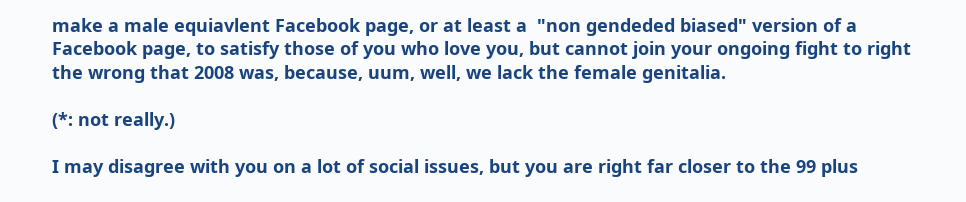make a male equiavlent Facebook page, or at least a  "non gendeded biased" version of a Facebook page, to satisfy those of you who love you, but cannot join your ongoing fight to right the wrong that 2008 was, because, uum, well, we lack the female genitalia.

(*: not really.)

I may disagree with you on a lot of social issues, but you are right far closer to the 99 plus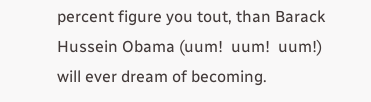percent figure you tout, than Barack Hussein Obama (uum!  uum!  uum!) will ever dream of becoming.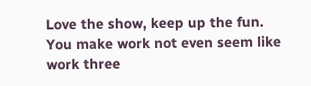Love the show, keep up the fun.  You make work not even seem like work three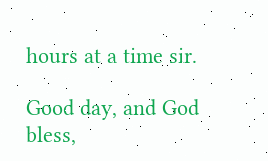hours at a time sir.

Good day, and God bless,